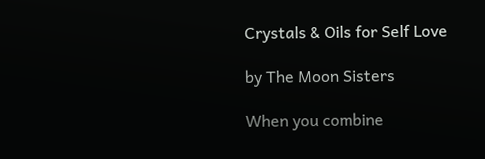Crystals & Oils for Self Love

by The Moon Sisters

When you combine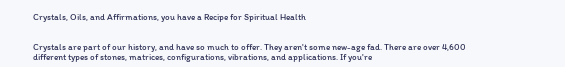Crystals, Oils, and Affirmations, you have a Recipe for Spiritual Health


Crystals are part of our history, and have so much to offer. They aren't some new-age fad. There are over 4,600 different types of stones, matrices, configurations, vibrations, and applications. If you're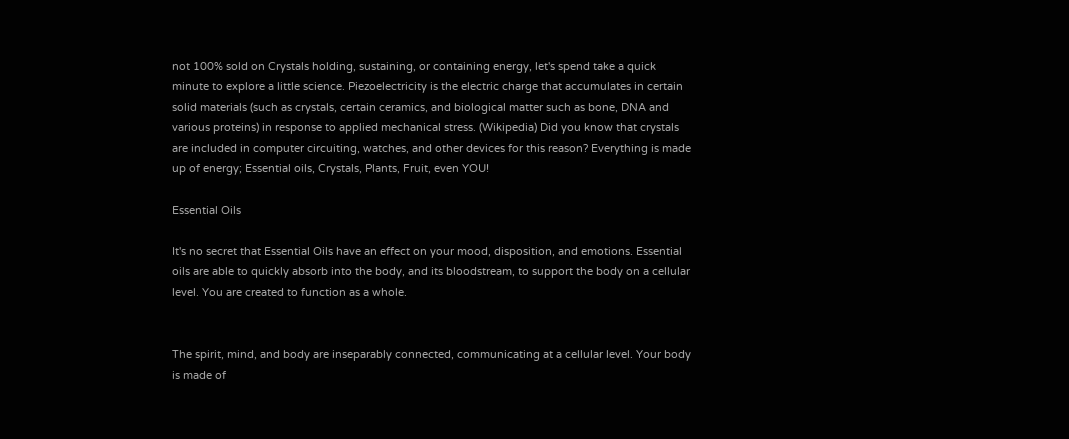not 100% sold on Crystals holding, sustaining, or containing energy, let's spend take a quick minute to explore a little science. Piezoelectricity is the electric charge that accumulates in certain solid materials (such as crystals, certain ceramics, and biological matter such as bone, DNA and various proteins) in response to applied mechanical stress. (Wikipedia) Did you know that crystals are included in computer circuiting, watches, and other devices for this reason? Everything is made up of energy; Essential oils, Crystals, Plants, Fruit, even YOU!

Essential Oils

It's no secret that Essential Oils have an effect on your mood, disposition, and emotions. Essential oils are able to quickly absorb into the body, and its bloodstream, to support the body on a cellular level. You are created to function as a whole.


The spirit, mind, and body are inseparably connected, communicating at a cellular level. Your body is made of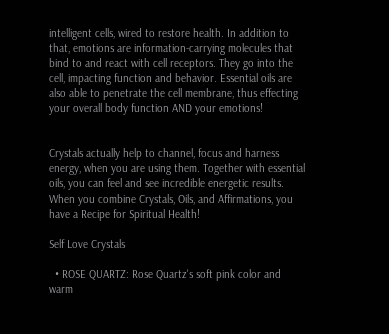intelligent cells, wired to restore health. In addition to that, emotions are information-carrying molecules that bind to and react with cell receptors. They go into the cell, impacting function and behavior. Essential oils are also able to penetrate the cell membrane, thus effecting your overall body function AND your emotions!


Crystals actually help to channel, focus and harness energy, when you are using them. Together with essential oils, you can feel and see incredible energetic results. When you combine Crystals, Oils, and Affirmations, you have a Recipe for Spiritual Health!

Self Love Crystals

  • ROSE QUARTZ: Rose Quartz's soft pink color and warm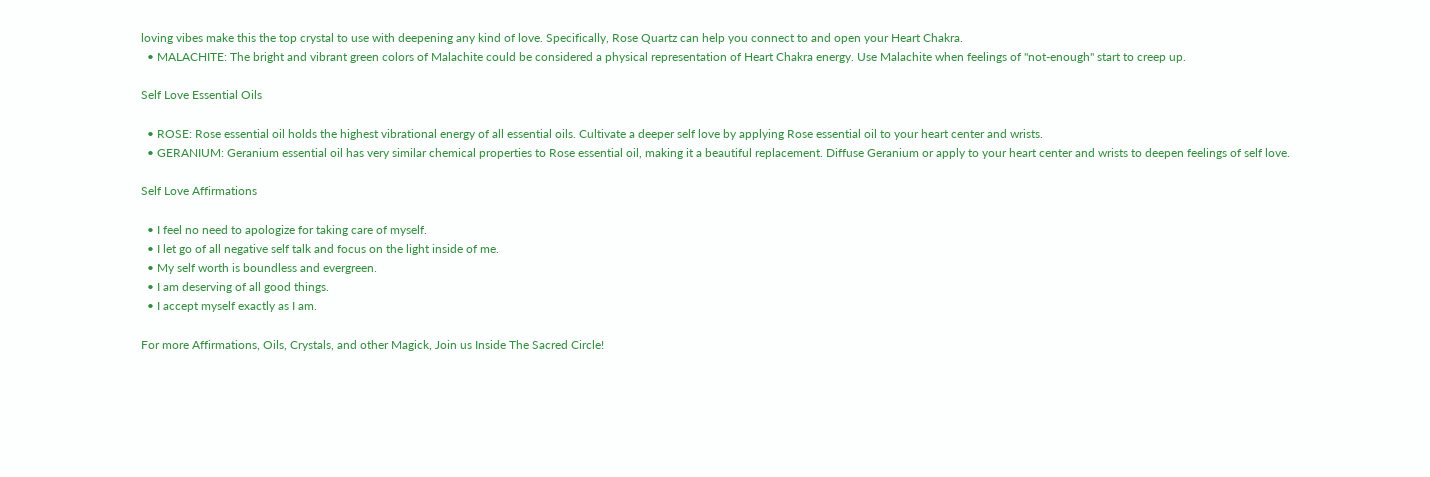loving vibes make this the top crystal to use with deepening any kind of love. Specifically, Rose Quartz can help you connect to and open your Heart Chakra.
  • MALACHITE: The bright and vibrant green colors of Malachite could be considered a physical representation of Heart Chakra energy. Use Malachite when feelings of "not-enough" start to creep up.

Self Love Essential Oils

  • ROSE: Rose essential oil holds the highest vibrational energy of all essential oils. Cultivate a deeper self love by applying Rose essential oil to your heart center and wrists.
  • GERANIUM: Geranium essential oil has very similar chemical properties to Rose essential oil, making it a beautiful replacement. Diffuse Geranium or apply to your heart center and wrists to deepen feelings of self love.

Self Love Affirmations

  • I feel no need to apologize for taking care of myself.
  • I let go of all negative self talk and focus on the light inside of me.
  • My self worth is boundless and evergreen.
  • I am deserving of all good things.
  • I accept myself exactly as I am.

For more Affirmations, Oils, Crystals, and other Magick, Join us Inside The Sacred Circle!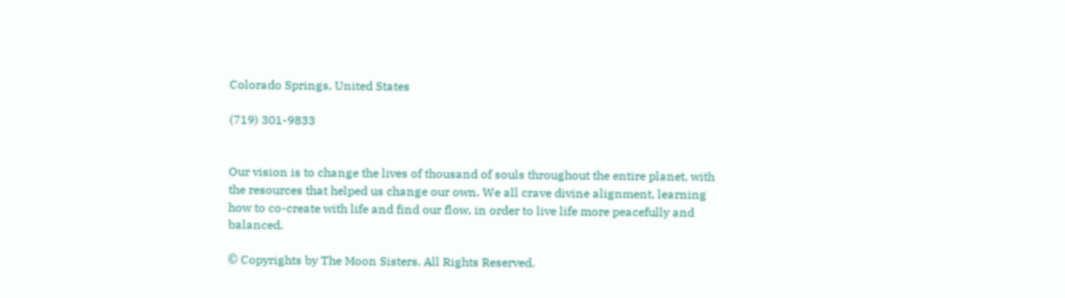Colorado Springs, United States

(719) 301-9833


Our vision is to change the lives of thousand of souls throughout the entire planet, with the resources that helped us change our own. We all crave divine alignment, learning how to co-create with life and find our flow, in order to live life more peacefully and balanced.

© Copyrights by The Moon Sisters. All Rights Reserved.